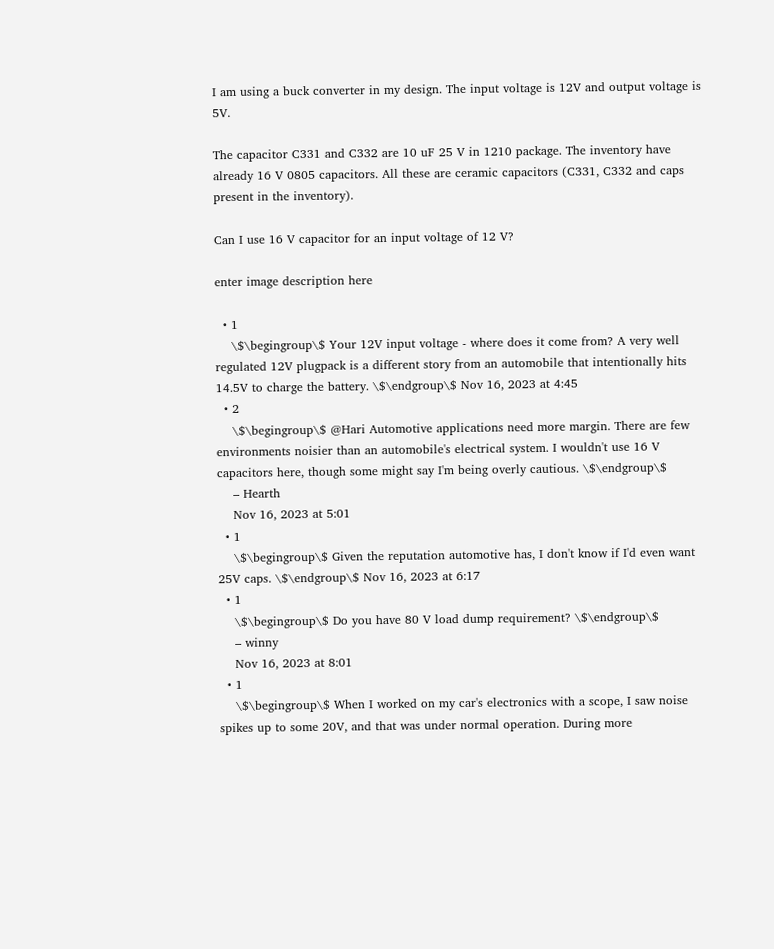I am using a buck converter in my design. The input voltage is 12V and output voltage is 5V.

The capacitor C331 and C332 are 10 uF 25 V in 1210 package. The inventory have already 16 V 0805 capacitors. All these are ceramic capacitors (C331, C332 and caps present in the inventory).

Can I use 16 V capacitor for an input voltage of 12 V?

enter image description here

  • 1
    \$\begingroup\$ Your 12V input voltage - where does it come from? A very well regulated 12V plugpack is a different story from an automobile that intentionally hits 14.5V to charge the battery. \$\endgroup\$ Nov 16, 2023 at 4:45
  • 2
    \$\begingroup\$ @Hari Automotive applications need more margin. There are few environments noisier than an automobile's electrical system. I wouldn't use 16 V capacitors here, though some might say I'm being overly cautious. \$\endgroup\$
    – Hearth
    Nov 16, 2023 at 5:01
  • 1
    \$\begingroup\$ Given the reputation automotive has, I don't know if I'd even want 25V caps. \$\endgroup\$ Nov 16, 2023 at 6:17
  • 1
    \$\begingroup\$ Do you have 80 V load dump requirement? \$\endgroup\$
    – winny
    Nov 16, 2023 at 8:01
  • 1
    \$\begingroup\$ When I worked on my car's electronics with a scope, I saw noise spikes up to some 20V, and that was under normal operation. During more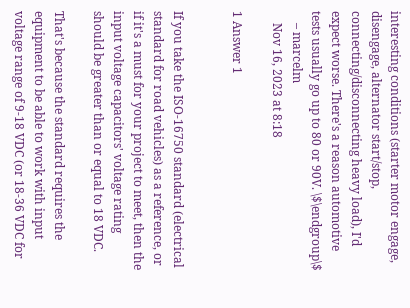interesting conditions (starter motor engage, disengage, alternator start/stop, connecting/disconnecting heavy load), I'd expect worse. There's a reason automotive tests usually go up to 80 or 90V. \$\endgroup\$
    – marcelm
    Nov 16, 2023 at 8:18

1 Answer 1


If you take the ISO-16750 standard (electrical standard for road vehicles) as a reference, or if it's a must for your project to meet, then the input voltage capacitors' voltage rating should be greater than or equal to 18 VDC.

That's because the standard requires the equipment to be able to work with input voltage range of 9-18 VDC (or 18-36 VDC for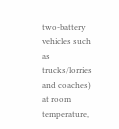two-battery vehicles such as trucks/lorries and coaches) at room temperature,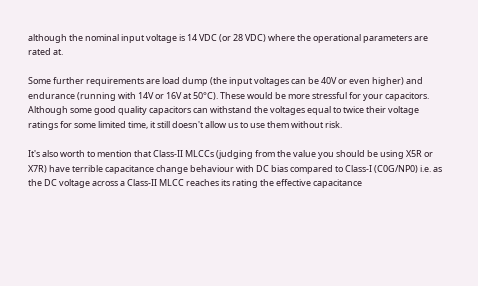although the nominal input voltage is 14 VDC (or 28 VDC) where the operational parameters are rated at.

Some further requirements are load dump (the input voltages can be 40V or even higher) and endurance (running with 14V or 16V at 50°C). These would be more stressful for your capacitors. Although some good quality capacitors can withstand the voltages equal to twice their voltage ratings for some limited time, it still doesn't allow us to use them without risk.

It's also worth to mention that Class-II MLCCs (judging from the value you should be using X5R or X7R) have terrible capacitance change behaviour with DC bias compared to Class-I (C0G/NP0) i.e. as the DC voltage across a Class-II MLCC reaches its rating the effective capacitance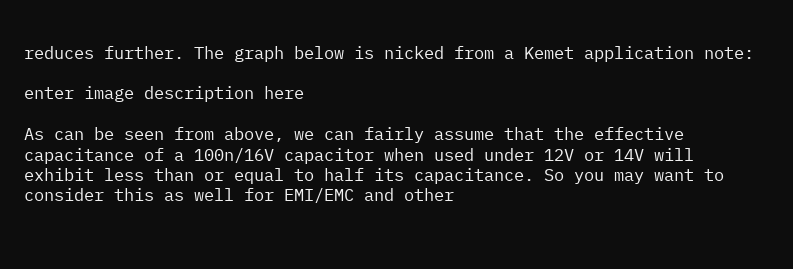reduces further. The graph below is nicked from a Kemet application note:

enter image description here

As can be seen from above, we can fairly assume that the effective capacitance of a 100n/16V capacitor when used under 12V or 14V will exhibit less than or equal to half its capacitance. So you may want to consider this as well for EMI/EMC and other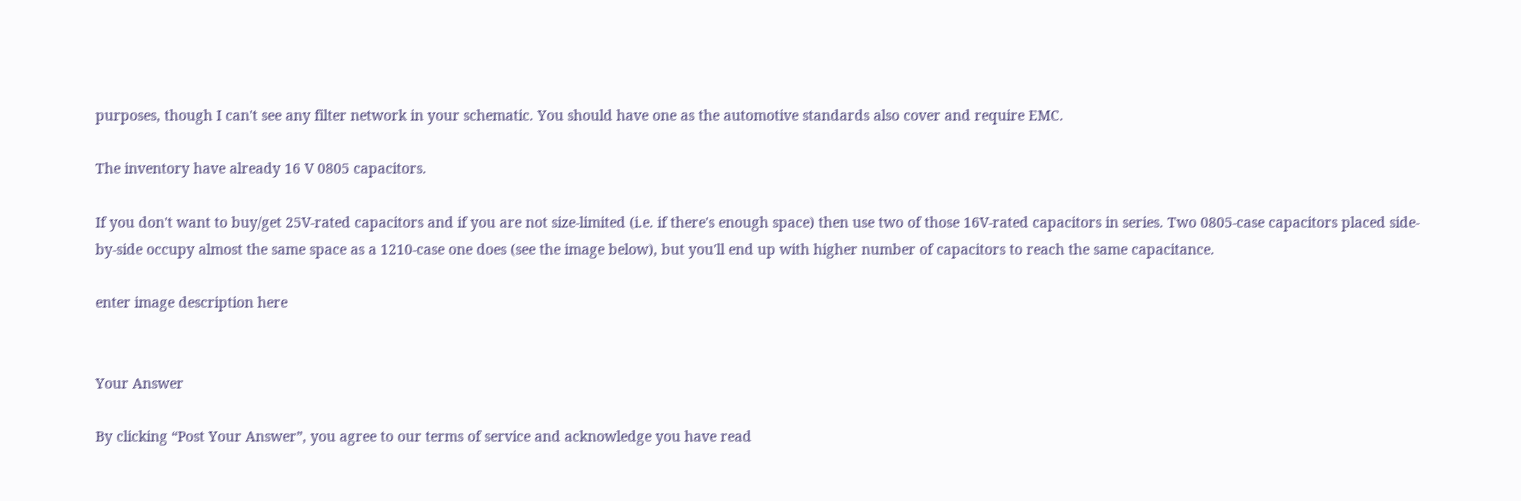purposes, though I can't see any filter network in your schematic. You should have one as the automotive standards also cover and require EMC.

The inventory have already 16 V 0805 capacitors.

If you don't want to buy/get 25V-rated capacitors and if you are not size-limited (i.e. if there's enough space) then use two of those 16V-rated capacitors in series. Two 0805-case capacitors placed side-by-side occupy almost the same space as a 1210-case one does (see the image below), but you'll end up with higher number of capacitors to reach the same capacitance.

enter image description here


Your Answer

By clicking “Post Your Answer”, you agree to our terms of service and acknowledge you have read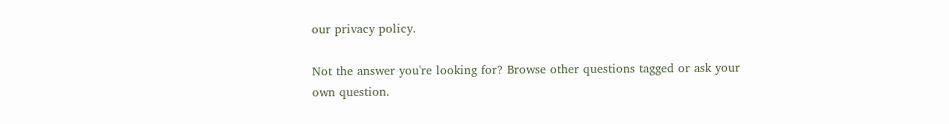our privacy policy.

Not the answer you're looking for? Browse other questions tagged or ask your own question.